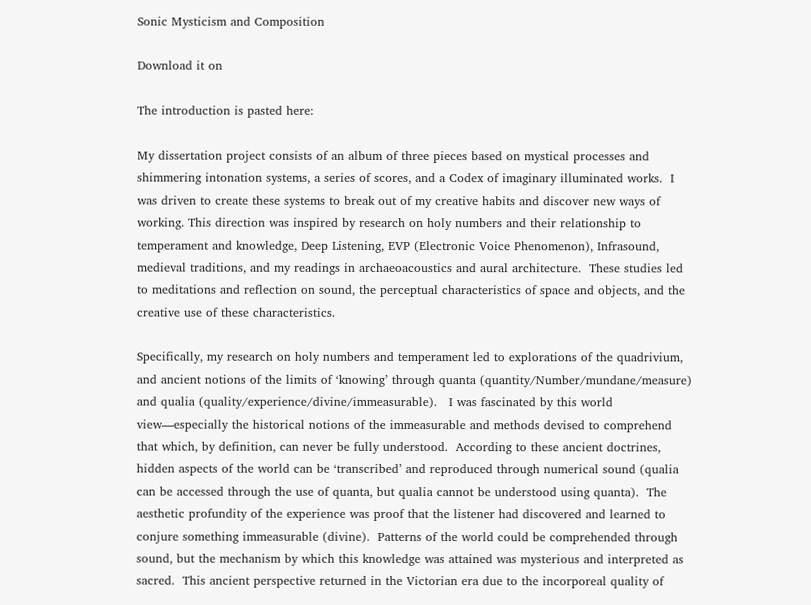Sonic Mysticism and Composition

Download it on

The introduction is pasted here:

My dissertation project consists of an album of three pieces based on mystical processes and shimmering intonation systems, a series of scores, and a Codex of imaginary illuminated works.  I was driven to create these systems to break out of my creative habits and discover new ways of working. This direction was inspired by research on holy numbers and their relationship to temperament and knowledge, Deep Listening, EVP (Electronic Voice Phenomenon), Infrasound, medieval traditions, and my readings in archaeoacoustics and aural architecture.  These studies led to meditations and reflection on sound, the perceptual characteristics of space and objects, and the creative use of these characteristics.

Specifically, my research on holy numbers and temperament led to explorations of the quadrivium, and ancient notions of the limits of ‘knowing’ through quanta (quantity/Number/mundane/measure) and qualia (quality/experience/divine/immeasurable).   I was fascinated by this world view—especially the historical notions of the immeasurable and methods devised to comprehend that which, by definition, can never be fully understood.  According to these ancient doctrines, hidden aspects of the world can be ‘transcribed’ and reproduced through numerical sound (qualia can be accessed through the use of quanta, but qualia cannot be understood using quanta).  The aesthetic profundity of the experience was proof that the listener had discovered and learned to conjure something immeasurable (divine).  Patterns of the world could be comprehended through sound, but the mechanism by which this knowledge was attained was mysterious and interpreted as sacred.  This ancient perspective returned in the Victorian era due to the incorporeal quality of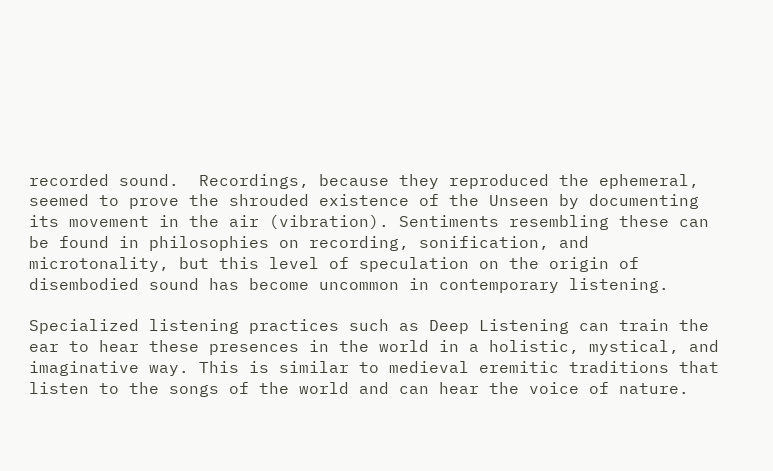recorded sound.  Recordings, because they reproduced the ephemeral, seemed to prove the shrouded existence of the Unseen by documenting its movement in the air (vibration). Sentiments resembling these can be found in philosophies on recording, sonification, and microtonality, but this level of speculation on the origin of disembodied sound has become uncommon in contemporary listening.

Specialized listening practices such as Deep Listening can train the ear to hear these presences in the world in a holistic, mystical, and imaginative way. This is similar to medieval eremitic traditions that listen to the songs of the world and can hear the voice of nature.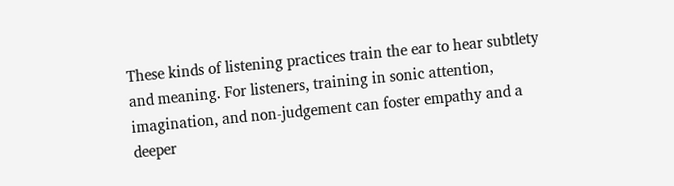These kinds of listening practices train the ear to hear subtlety and meaning. For listeners, training in sonic attention, imagination, and non-judgement can foster empathy and a deeper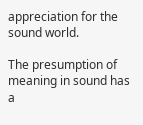appreciation for the sound world.

The presumption of meaning in sound has a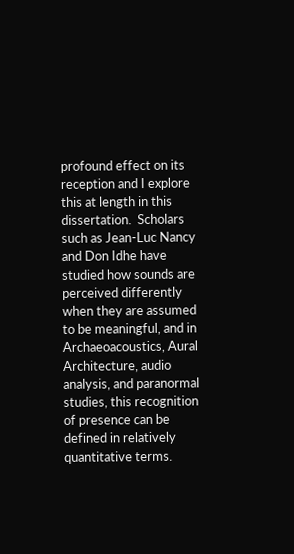profound effect on its reception and I explore this at length in this dissertation.  Scholars such as Jean-Luc Nancy and Don Idhe have studied how sounds are perceived differently when they are assumed to be meaningful, and in Archaeoacoustics, Aural Architecture, audio analysis, and paranormal studies, this recognition of presence can be defined in relatively quantitative terms.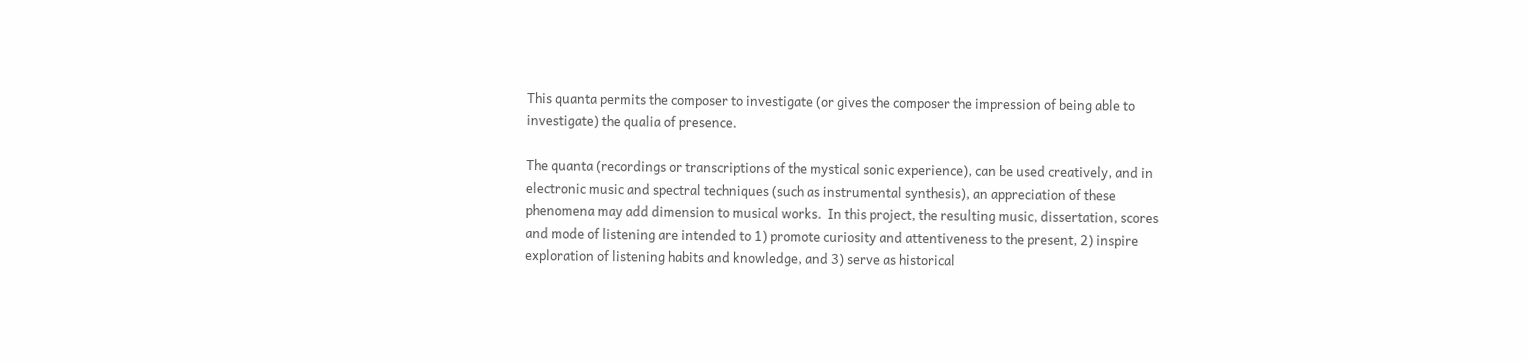This quanta permits the composer to investigate (or gives the composer the impression of being able to investigate) the qualia of presence.

The quanta (recordings or transcriptions of the mystical sonic experience), can be used creatively, and in electronic music and spectral techniques (such as instrumental synthesis), an appreciation of these phenomena may add dimension to musical works.  In this project, the resulting music, dissertation, scores and mode of listening are intended to 1) promote curiosity and attentiveness to the present, 2) inspire exploration of listening habits and knowledge, and 3) serve as historical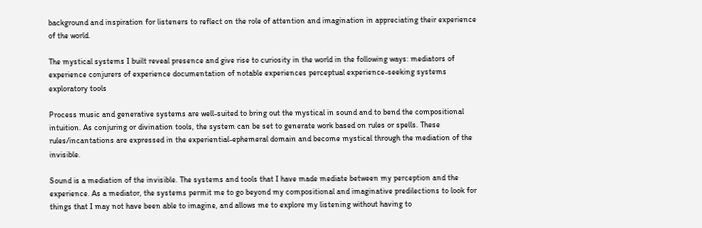background and inspiration for listeners to reflect on the role of attention and imagination in appreciating their experience of the world.

The mystical systems I built reveal presence and give rise to curiosity in the world in the following ways: mediators of experience conjurers of experience documentation of notable experiences perceptual experience-seeking systems exploratory tools

Process music and generative systems are well-suited to bring out the mystical in sound and to bend the compositional intuition. As conjuring or divination tools, the system can be set to generate work based on rules or spells. These rules/incantations are expressed in the experiential-ephemeral domain and become mystical through the mediation of the invisible.

Sound is a mediation of the invisible. The systems and tools that I have made mediate between my perception and the experience. As a mediator, the systems permit me to go beyond my compositional and imaginative predilections to look for things that I may not have been able to imagine, and allows me to explore my listening without having to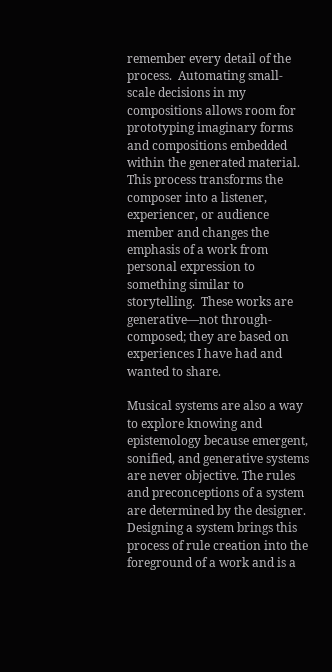remember every detail of the process.  Automating small-scale decisions in my compositions allows room for prototyping imaginary forms and compositions embedded within the generated material. This process transforms the composer into a listener, experiencer, or audience member and changes the emphasis of a work from personal expression to something similar to storytelling.  These works are generative—not through-composed; they are based on experiences I have had and wanted to share.

Musical systems are also a way to explore knowing and epistemology because emergent, sonified, and generative systems are never objective. The rules and preconceptions of a system are determined by the designer. Designing a system brings this process of rule creation into the foreground of a work and is a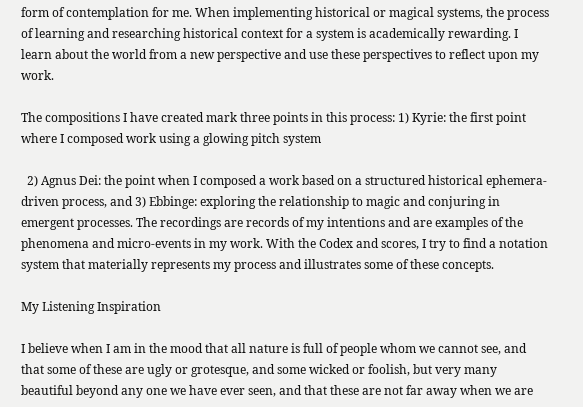form of contemplation for me. When implementing historical or magical systems, the process of learning and researching historical context for a system is academically rewarding. I learn about the world from a new perspective and use these perspectives to reflect upon my work.

The compositions I have created mark three points in this process: 1) Kyrie: the first point where I composed work using a glowing pitch system

  2) Agnus Dei: the point when I composed a work based on a structured historical ephemera-driven process, and 3) Ebbinge: exploring the relationship to magic and conjuring in emergent processes. The recordings are records of my intentions and are examples of the phenomena and micro-events in my work. With the Codex and scores, I try to find a notation system that materially represents my process and illustrates some of these concepts.

My Listening Inspiration

I believe when I am in the mood that all nature is full of people whom we cannot see, and that some of these are ugly or grotesque, and some wicked or foolish, but very many beautiful beyond any one we have ever seen, and that these are not far away when we are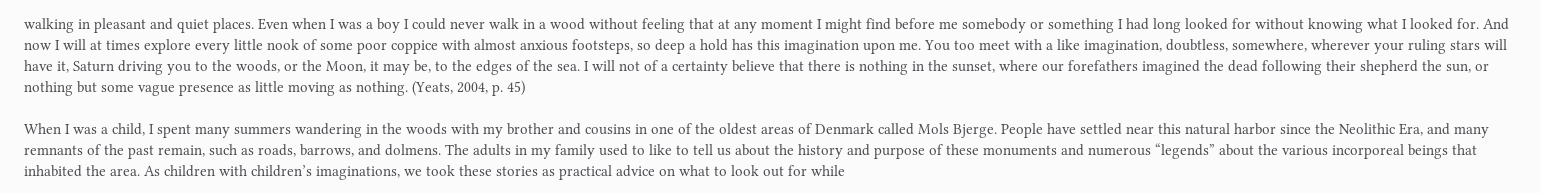walking in pleasant and quiet places. Even when I was a boy I could never walk in a wood without feeling that at any moment I might find before me somebody or something I had long looked for without knowing what I looked for. And now I will at times explore every little nook of some poor coppice with almost anxious footsteps, so deep a hold has this imagination upon me. You too meet with a like imagination, doubtless, somewhere, wherever your ruling stars will have it, Saturn driving you to the woods, or the Moon, it may be, to the edges of the sea. I will not of a certainty believe that there is nothing in the sunset, where our forefathers imagined the dead following their shepherd the sun, or nothing but some vague presence as little moving as nothing. (Yeats, 2004, p. 45)

When I was a child, I spent many summers wandering in the woods with my brother and cousins in one of the oldest areas of Denmark called Mols Bjerge. People have settled near this natural harbor since the Neolithic Era, and many remnants of the past remain, such as roads, barrows, and dolmens. The adults in my family used to like to tell us about the history and purpose of these monuments and numerous “legends” about the various incorporeal beings that inhabited the area. As children with children’s imaginations, we took these stories as practical advice on what to look out for while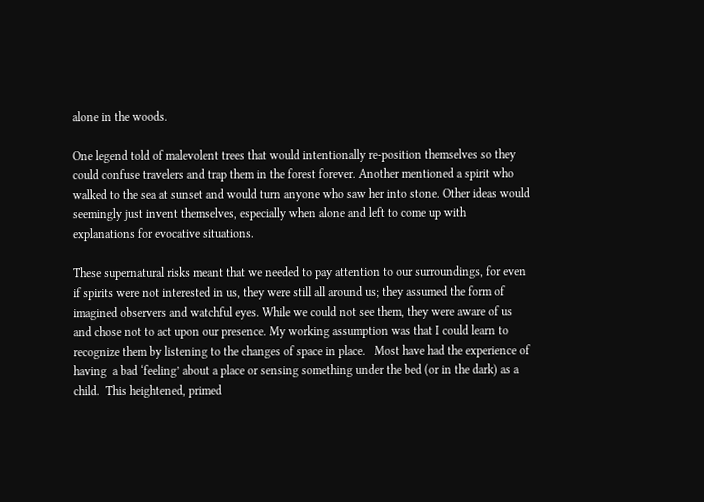alone in the woods.

One legend told of malevolent trees that would intentionally re-position themselves so they could confuse travelers and trap them in the forest forever. Another mentioned a spirit who walked to the sea at sunset and would turn anyone who saw her into stone. Other ideas would seemingly just invent themselves, especially when alone and left to come up with explanations for evocative situations.

These supernatural risks meant that we needed to pay attention to our surroundings, for even if spirits were not interested in us, they were still all around us; they assumed the form of imagined observers and watchful eyes. While we could not see them, they were aware of us and chose not to act upon our presence. My working assumption was that I could learn to recognize them by listening to the changes of space in place.   Most have had the experience of having  a bad ‘feeling’ about a place or sensing something under the bed (or in the dark) as a child.  This heightened, primed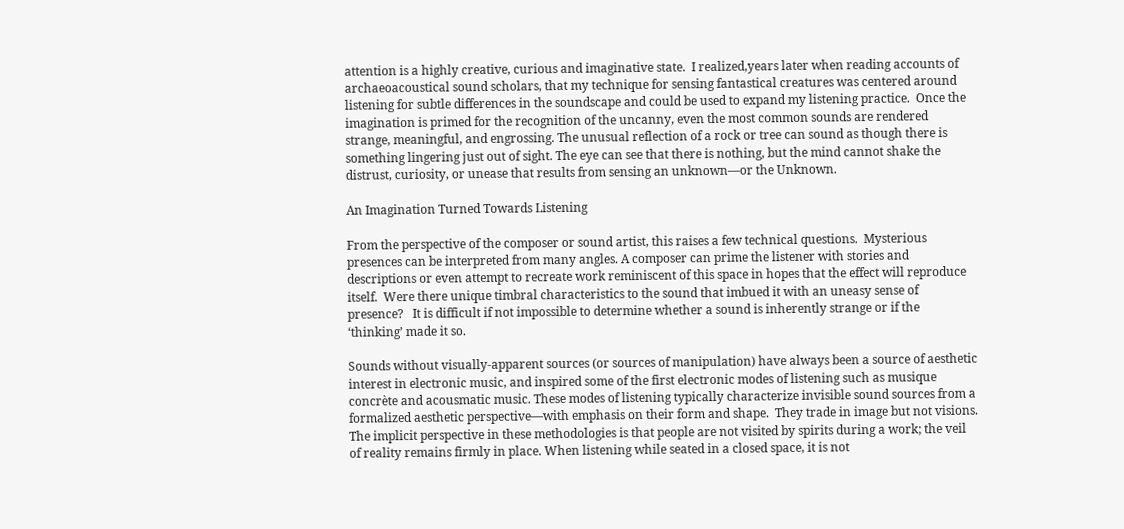attention is a highly creative, curious and imaginative state.  I realized,years later when reading accounts of archaeoacoustical sound scholars, that my technique for sensing fantastical creatures was centered around listening for subtle differences in the soundscape and could be used to expand my listening practice.  Once the imagination is primed for the recognition of the uncanny, even the most common sounds are rendered strange, meaningful, and engrossing. The unusual reflection of a rock or tree can sound as though there is something lingering just out of sight. The eye can see that there is nothing, but the mind cannot shake the distrust, curiosity, or unease that results from sensing an unknown—or the Unknown.

An Imagination Turned Towards Listening

From the perspective of the composer or sound artist, this raises a few technical questions.  Mysterious presences can be interpreted from many angles. A composer can prime the listener with stories and descriptions or even attempt to recreate work reminiscent of this space in hopes that the effect will reproduce itself.  Were there unique timbral characteristics to the sound that imbued it with an uneasy sense of presence?   It is difficult if not impossible to determine whether a sound is inherently strange or if the ‘thinking’ made it so.

Sounds without visually-apparent sources (or sources of manipulation) have always been a source of aesthetic interest in electronic music, and inspired some of the first electronic modes of listening such as musique concrète and acousmatic music. These modes of listening typically characterize invisible sound sources from a formalized aesthetic perspective—with emphasis on their form and shape.  They trade in image but not visions. The implicit perspective in these methodologies is that people are not visited by spirits during a work; the veil of reality remains firmly in place. When listening while seated in a closed space, it is not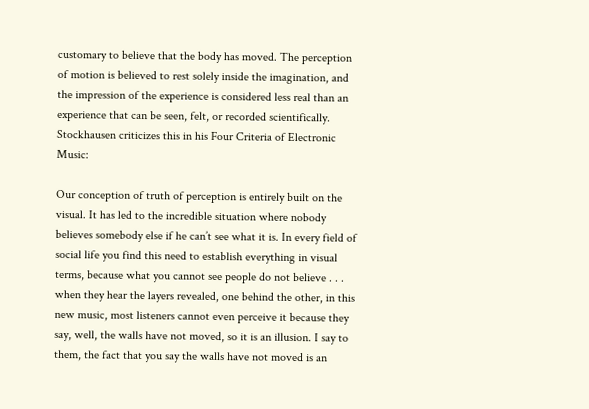customary to believe that the body has moved. The perception of motion is believed to rest solely inside the imagination, and the impression of the experience is considered less real than an experience that can be seen, felt, or recorded scientifically. Stockhausen criticizes this in his Four Criteria of Electronic Music:

Our conception of truth of perception is entirely built on the visual. It has led to the incredible situation where nobody believes somebody else if he can’t see what it is. In every field of social life you find this need to establish everything in visual terms, because what you cannot see people do not believe . . . when they hear the layers revealed, one behind the other, in this new music, most listeners cannot even perceive it because they say, well, the walls have not moved, so it is an illusion. I say to them, the fact that you say the walls have not moved is an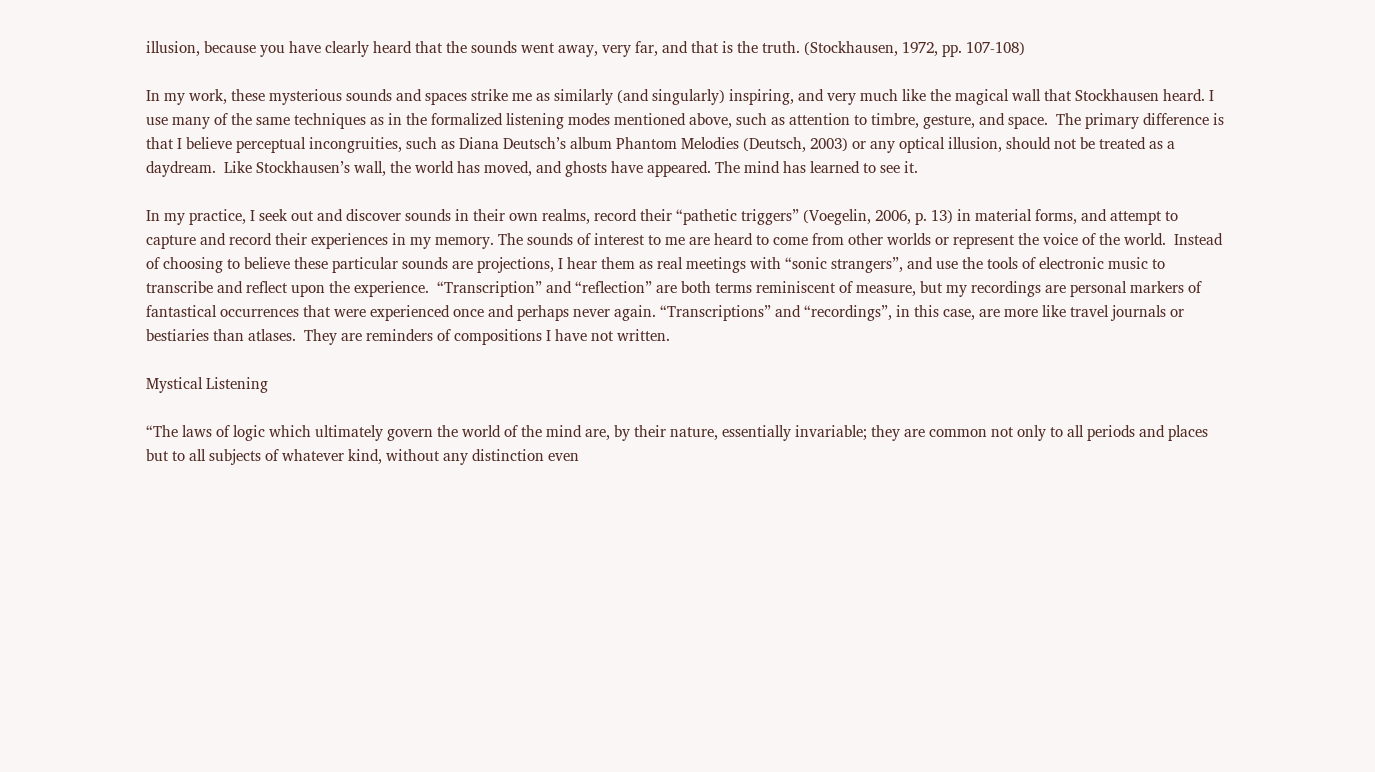illusion, because you have clearly heard that the sounds went away, very far, and that is the truth. (Stockhausen, 1972, pp. 107-108)

In my work, these mysterious sounds and spaces strike me as similarly (and singularly) inspiring, and very much like the magical wall that Stockhausen heard. I use many of the same techniques as in the formalized listening modes mentioned above, such as attention to timbre, gesture, and space.  The primary difference is that I believe perceptual incongruities, such as Diana Deutsch’s album Phantom Melodies (Deutsch, 2003) or any optical illusion, should not be treated as a daydream.  Like Stockhausen’s wall, the world has moved, and ghosts have appeared. The mind has learned to see it.

In my practice, I seek out and discover sounds in their own realms, record their “pathetic triggers” (Voegelin, 2006, p. 13) in material forms, and attempt to capture and record their experiences in my memory. The sounds of interest to me are heard to come from other worlds or represent the voice of the world.  Instead of choosing to believe these particular sounds are projections, I hear them as real meetings with “sonic strangers”, and use the tools of electronic music to transcribe and reflect upon the experience.  “Transcription” and “reflection” are both terms reminiscent of measure, but my recordings are personal markers of fantastical occurrences that were experienced once and perhaps never again. “Transcriptions” and “recordings”, in this case, are more like travel journals or bestiaries than atlases.  They are reminders of compositions I have not written.

Mystical Listening

“The laws of logic which ultimately govern the world of the mind are, by their nature, essentially invariable; they are common not only to all periods and places but to all subjects of whatever kind, without any distinction even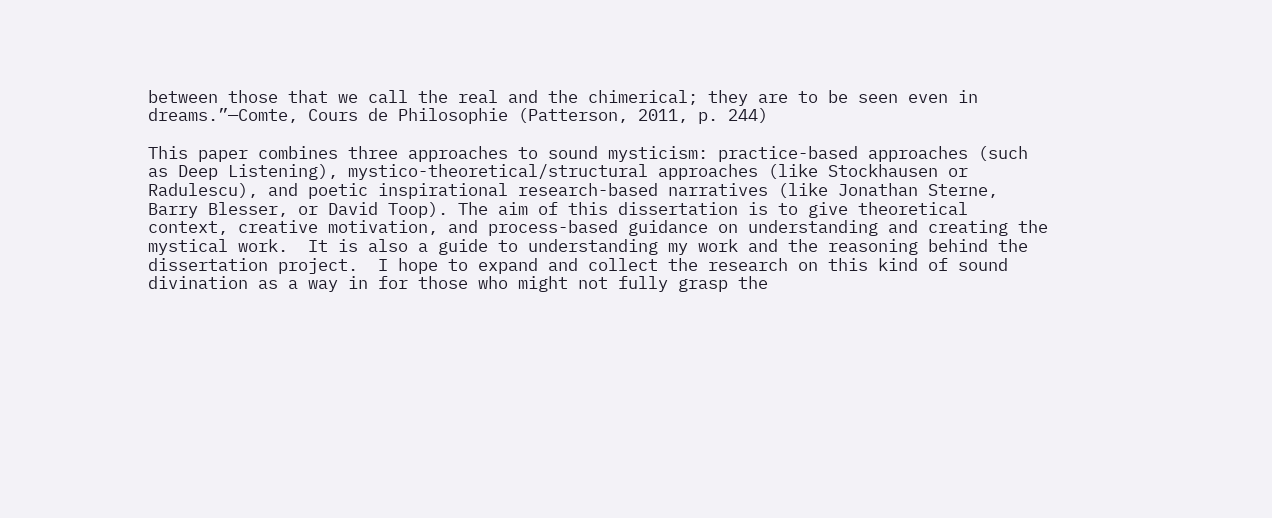between those that we call the real and the chimerical; they are to be seen even in dreams.”—Comte, Cours de Philosophie (Patterson, 2011, p. 244)

This paper combines three approaches to sound mysticism: practice-based approaches (such as Deep Listening), mystico-theoretical/structural approaches (like Stockhausen or Radulescu), and poetic inspirational research-based narratives (like Jonathan Sterne, Barry Blesser, or David Toop). The aim of this dissertation is to give theoretical context, creative motivation, and process-based guidance on understanding and creating the mystical work.  It is also a guide to understanding my work and the reasoning behind the dissertation project.  I hope to expand and collect the research on this kind of sound divination as a way in for those who might not fully grasp the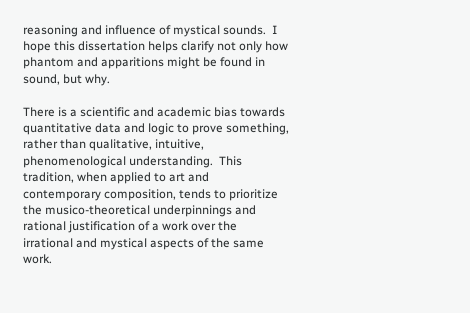reasoning and influence of mystical sounds.  I hope this dissertation helps clarify not only how phantom and apparitions might be found in sound, but why.

There is a scientific and academic bias towards quantitative data and logic to prove something, rather than qualitative, intuitive, phenomenological understanding.  This tradition, when applied to art and contemporary composition, tends to prioritize the musico-theoretical underpinnings and rational justification of a work over the irrational and mystical aspects of the same work.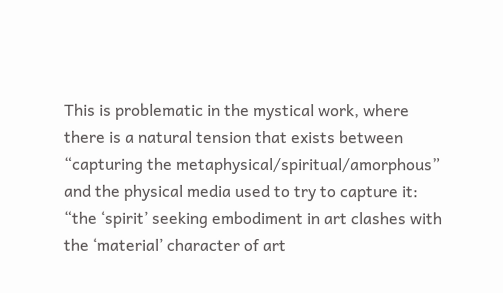This is problematic in the mystical work, where there is a natural tension that exists between “capturing the metaphysical/spiritual/amorphous” and the physical media used to try to capture it: “the ‘spirit’ seeking embodiment in art clashes with the ‘material’ character of art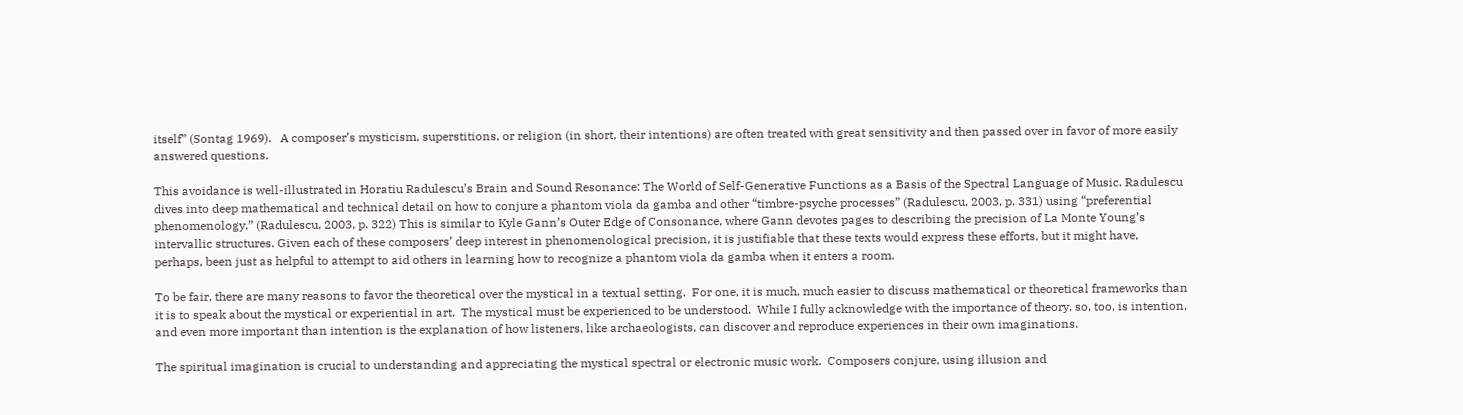itself” (Sontag 1969).   A composer’s mysticism, superstitions, or religion (in short, their intentions) are often treated with great sensitivity and then passed over in favor of more easily answered questions.

This avoidance is well-illustrated in Horatiu Radulescu’s Brain and Sound Resonance: The World of Self-Generative Functions as a Basis of the Spectral Language of Music. Radulescu dives into deep mathematical and technical detail on how to conjure a phantom viola da gamba and other “timbre-psyche processes” (Radulescu, 2003, p. 331) using “preferential phenomenology.” (Radulescu, 2003, p. 322) This is similar to Kyle Gann’s Outer Edge of Consonance, where Gann devotes pages to describing the precision of La Monte Young’s intervallic structures. Given each of these composers’ deep interest in phenomenological precision, it is justifiable that these texts would express these efforts, but it might have, perhaps, been just as helpful to attempt to aid others in learning how to recognize a phantom viola da gamba when it enters a room.

To be fair, there are many reasons to favor the theoretical over the mystical in a textual setting.  For one, it is much, much easier to discuss mathematical or theoretical frameworks than it is to speak about the mystical or experiential in art.  The mystical must be experienced to be understood.  While I fully acknowledge with the importance of theory, so, too, is intention, and even more important than intention is the explanation of how listeners, like archaeologists, can discover and reproduce experiences in their own imaginations.

The spiritual imagination is crucial to understanding and appreciating the mystical spectral or electronic music work.  Composers conjure, using illusion and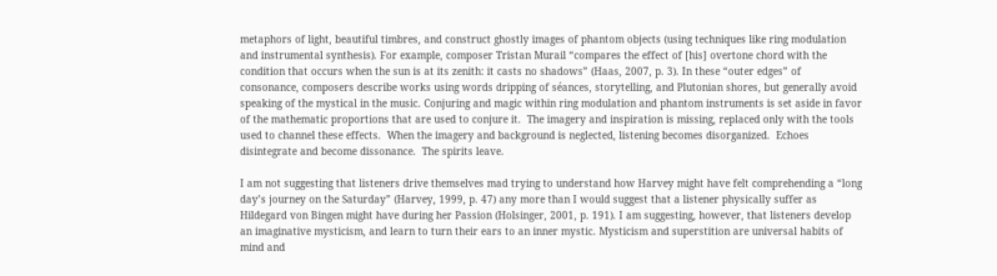metaphors of light, beautiful timbres, and construct ghostly images of phantom objects (using techniques like ring modulation and instrumental synthesis). For example, composer Tristan Murail “compares the effect of [his] overtone chord with the condition that occurs when the sun is at its zenith: it casts no shadows” (Haas, 2007, p. 3). In these “outer edges” of consonance, composers describe works using words dripping of séances, storytelling, and Plutonian shores, but generally avoid speaking of the mystical in the music. Conjuring and magic within ring modulation and phantom instruments is set aside in favor of the mathematic proportions that are used to conjure it.  The imagery and inspiration is missing, replaced only with the tools used to channel these effects.  When the imagery and background is neglected, listening becomes disorganized.  Echoes disintegrate and become dissonance.  The spirits leave.

I am not suggesting that listeners drive themselves mad trying to understand how Harvey might have felt comprehending a “long day’s journey on the Saturday” (Harvey, 1999, p. 47) any more than I would suggest that a listener physically suffer as Hildegard von Bingen might have during her Passion (Holsinger, 2001, p. 191). I am suggesting, however, that listeners develop an imaginative mysticism, and learn to turn their ears to an inner mystic. Mysticism and superstition are universal habits of mind and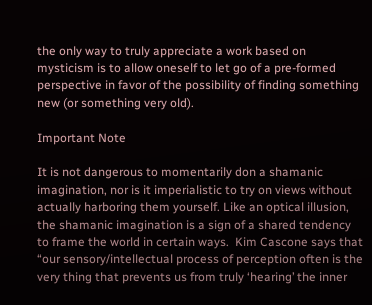the only way to truly appreciate a work based on mysticism is to allow oneself to let go of a pre-formed perspective in favor of the possibility of finding something new (or something very old).

Important Note

It is not dangerous to momentarily don a shamanic imagination, nor is it imperialistic to try on views without actually harboring them yourself. Like an optical illusion, the shamanic imagination is a sign of a shared tendency to frame the world in certain ways.  Kim Cascone says that “our sensory/intellectual process of perception often is the very thing that prevents us from truly ‘hearing’ the inner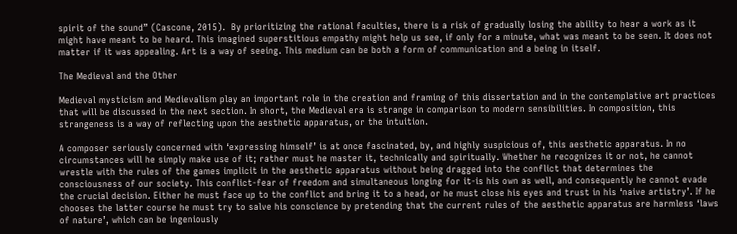spirit of the sound” (Cascone, 2015).  By prioritizing the rational faculties, there is a risk of gradually losing the ability to hear a work as it might have meant to be heard. This imagined superstitious empathy might help us see, if only for a minute, what was meant to be seen. It does not matter if it was appealing. Art is a way of seeing. This medium can be both a form of communication and a being in itself.

The Medieval and the Other

Medieval mysticism and Medievalism play an important role in the creation and framing of this dissertation and in the contemplative art practices that will be discussed in the next section. In short, the Medieval era is strange in comparison to modern sensibilities. In composition, this strangeness is a way of reflecting upon the aesthetic apparatus, or the intuition.

A composer seriously concerned with ‘expressing himself’ is at once fascinated, by, and highly suspicious of, this aesthetic apparatus. In no circumstances will he simply make use of it; rather must he master it, technically and spiritually. Whether he recognizes it or not, he cannot wrestle with the rules of the games implicit in the aesthetic apparatus without being dragged into the conflict that determines the consciousness of our society. This conflict-fear of freedom and simultaneous longing for it-is his own as well, and consequently he cannot evade the crucial decision. Either he must face up to the conflict and bring it to a head, or he must close his eyes and trust in his ‘naive artistry’. If he chooses the latter course he must try to salve his conscience by pretending that the current rules of the aesthetic apparatus are harmless ‘laws of nature’, which can be ingeniously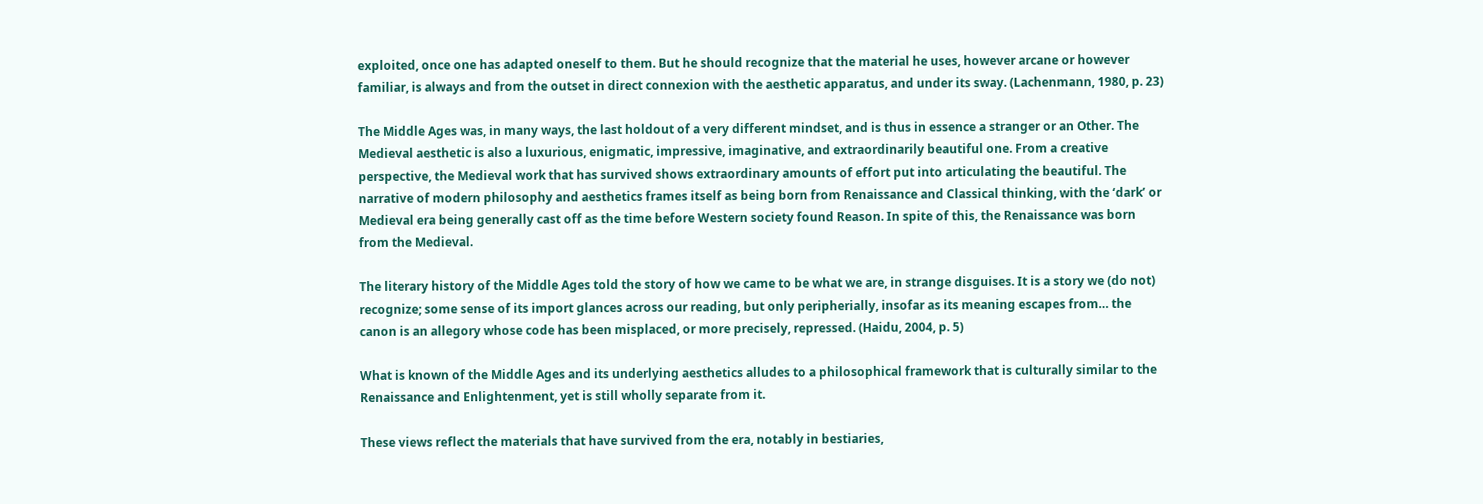exploited, once one has adapted oneself to them. But he should recognize that the material he uses, however arcane or however familiar, is always and from the outset in direct connexion with the aesthetic apparatus, and under its sway. (Lachenmann, 1980, p. 23)

The Middle Ages was, in many ways, the last holdout of a very different mindset, and is thus in essence a stranger or an Other. The Medieval aesthetic is also a luxurious, enigmatic, impressive, imaginative, and extraordinarily beautiful one. From a creative perspective, the Medieval work that has survived shows extraordinary amounts of effort put into articulating the beautiful. The narrative of modern philosophy and aesthetics frames itself as being born from Renaissance and Classical thinking, with the ‘dark’ or Medieval era being generally cast off as the time before Western society found Reason. In spite of this, the Renaissance was born from the Medieval.

The literary history of the Middle Ages told the story of how we came to be what we are, in strange disguises. It is a story we (do not) recognize; some sense of its import glances across our reading, but only peripherially, insofar as its meaning escapes from… the canon is an allegory whose code has been misplaced, or more precisely, repressed. (Haidu, 2004, p. 5)

What is known of the Middle Ages and its underlying aesthetics alludes to a philosophical framework that is culturally similar to the Renaissance and Enlightenment, yet is still wholly separate from it.

These views reflect the materials that have survived from the era, notably in bestiaries,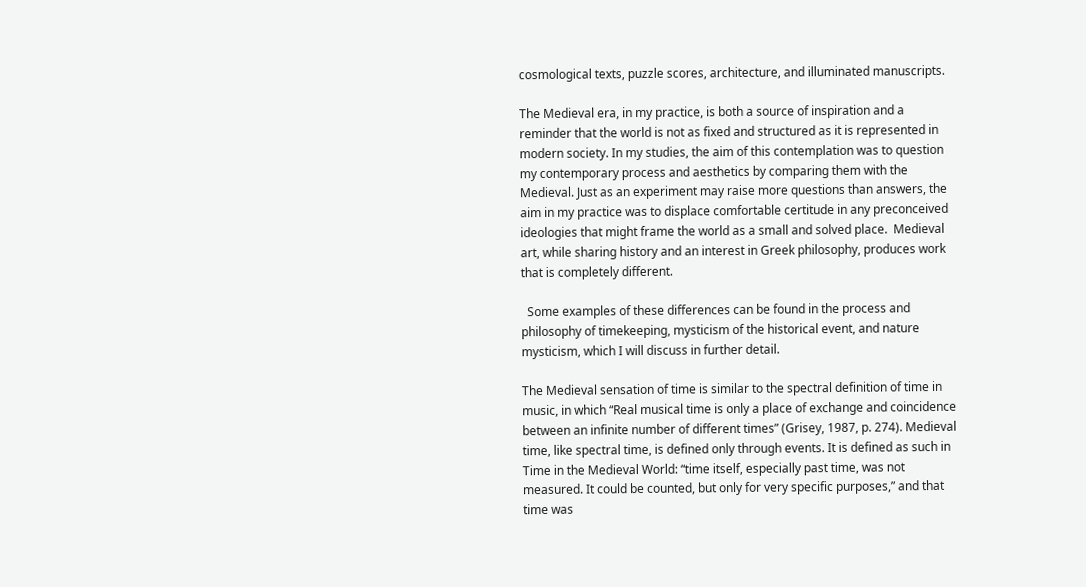cosmological texts, puzzle scores, architecture, and illuminated manuscripts.

The Medieval era, in my practice, is both a source of inspiration and a reminder that the world is not as fixed and structured as it is represented in modern society. In my studies, the aim of this contemplation was to question my contemporary process and aesthetics by comparing them with the Medieval. Just as an experiment may raise more questions than answers, the aim in my practice was to displace comfortable certitude in any preconceived ideologies that might frame the world as a small and solved place.  Medieval art, while sharing history and an interest in Greek philosophy, produces work that is completely different.

  Some examples of these differences can be found in the process and philosophy of timekeeping, mysticism of the historical event, and nature mysticism, which I will discuss in further detail.

The Medieval sensation of time is similar to the spectral definition of time in music, in which “Real musical time is only a place of exchange and coincidence between an infinite number of different times” (Grisey, 1987, p. 274). Medieval time, like spectral time, is defined only through events. It is defined as such in Time in the Medieval World: “time itself, especially past time, was not measured. It could be counted, but only for very specific purposes,” and that time was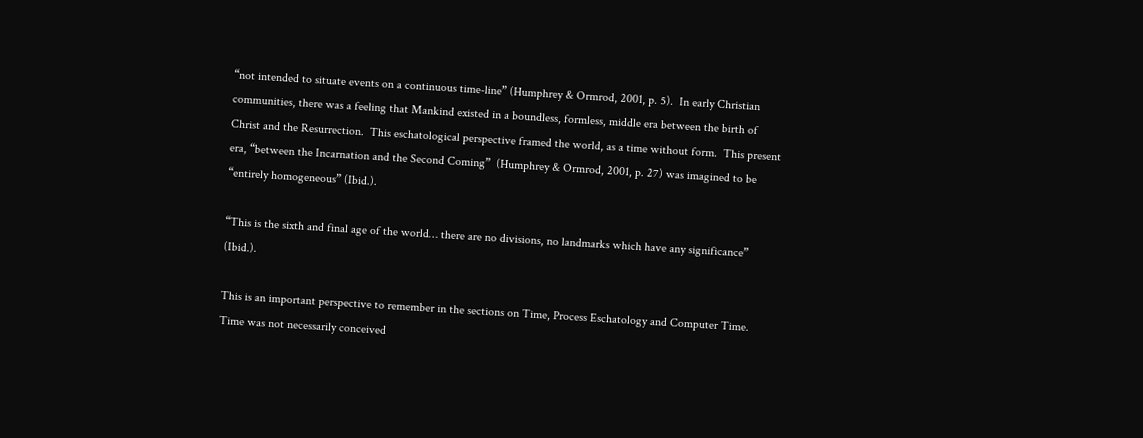“not intended to situate events on a continuous time-line” (Humphrey & Ormrod, 2001, p. 5).  In early Christian communities, there was a feeling that Mankind existed in a boundless, formless, middle era between the birth of Christ and the Resurrection.  This eschatological perspective framed the world, as a time without form.  This present era, “between the Incarnation and the Second Coming”  (Humphrey & Ormrod, 2001, p. 27) was imagined to be “entirely homogeneous” (Ibid.).

“This is the sixth and final age of the world… there are no divisions, no landmarks which have any significance” (Ibid.).

This is an important perspective to remember in the sections on Time, Process Eschatology and Computer Time.  Time was not necessarily conceived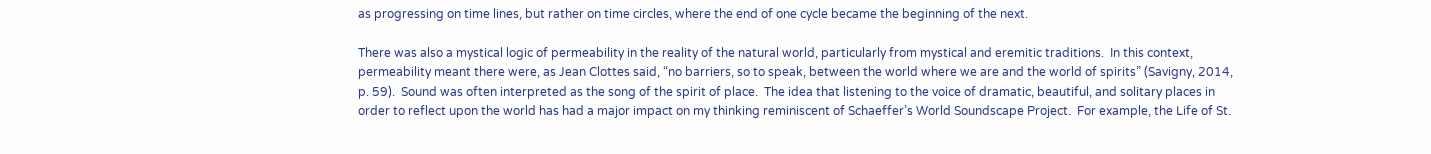as progressing on time lines, but rather on time circles, where the end of one cycle became the beginning of the next.

There was also a mystical logic of permeability in the reality of the natural world, particularly from mystical and eremitic traditions.  In this context, permeability meant there were, as Jean Clottes said, “no barriers, so to speak, between the world where we are and the world of spirits” (Savigny, 2014, p. 59).  Sound was often interpreted as the song of the spirit of place.  The idea that listening to the voice of dramatic, beautiful, and solitary places in order to reflect upon the world has had a major impact on my thinking reminiscent of Schaeffer’s World Soundscape Project.  For example, the Life of St.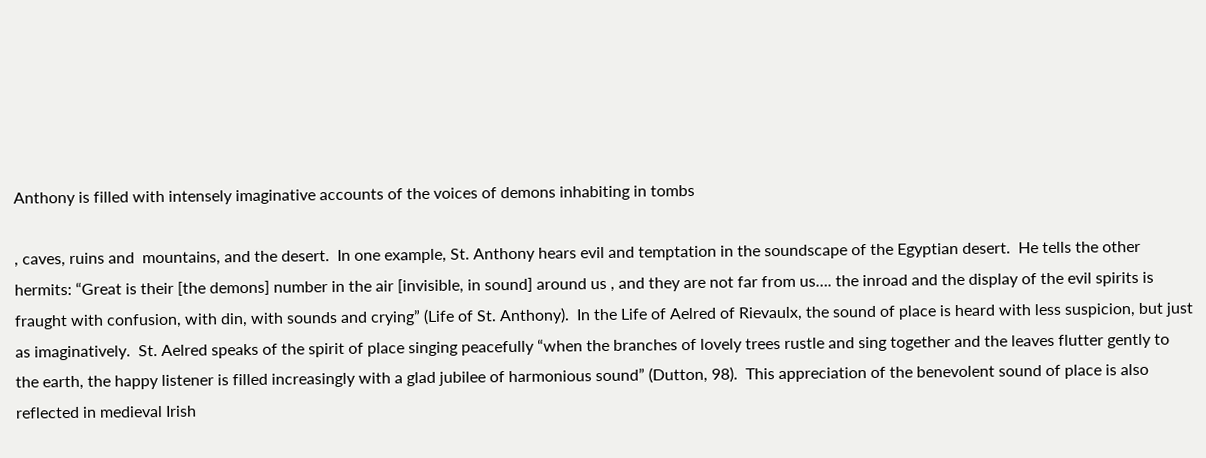Anthony is filled with intensely imaginative accounts of the voices of demons inhabiting in tombs

, caves, ruins and  mountains, and the desert.  In one example, St. Anthony hears evil and temptation in the soundscape of the Egyptian desert.  He tells the other hermits: “Great is their [the demons] number in the air [invisible, in sound] around us , and they are not far from us…. the inroad and the display of the evil spirits is fraught with confusion, with din, with sounds and crying” (Life of St. Anthony).  In the Life of Aelred of Rievaulx, the sound of place is heard with less suspicion, but just as imaginatively.  St. Aelred speaks of the spirit of place singing peacefully “when the branches of lovely trees rustle and sing together and the leaves flutter gently to the earth, the happy listener is filled increasingly with a glad jubilee of harmonious sound” (Dutton, 98).  This appreciation of the benevolent sound of place is also reflected in medieval Irish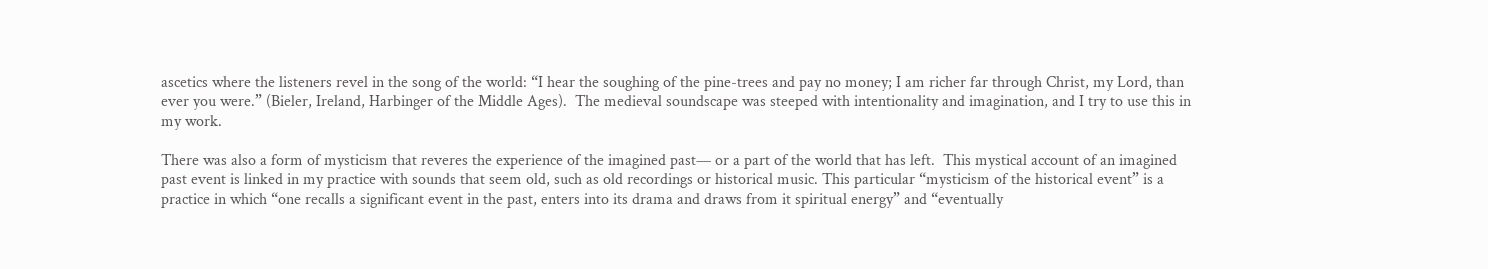ascetics where the listeners revel in the song of the world: “I hear the soughing of the pine-trees and pay no money; I am richer far through Christ, my Lord, than ever you were.” (Bieler, Ireland, Harbinger of the Middle Ages).  The medieval soundscape was steeped with intentionality and imagination, and I try to use this in my work.

There was also a form of mysticism that reveres the experience of the imagined past— or a part of the world that has left.  This mystical account of an imagined past event is linked in my practice with sounds that seem old, such as old recordings or historical music. This particular “mysticism of the historical event” is a practice in which “one recalls a significant event in the past, enters into its drama and draws from it spiritual energy” and “eventually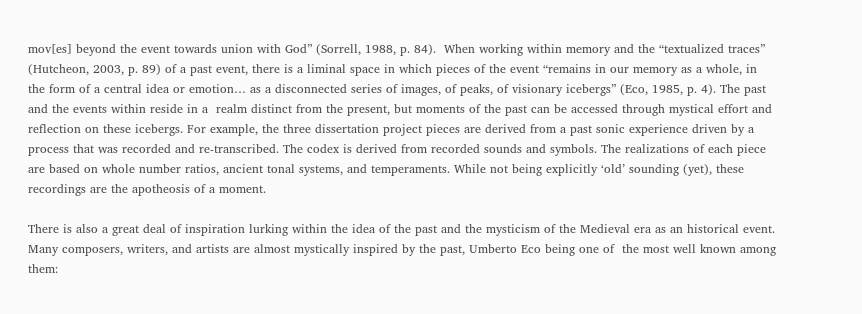mov[es] beyond the event towards union with God” (Sorrell, 1988, p. 84).  When working within memory and the “textualized traces” (Hutcheon, 2003, p. 89) of a past event, there is a liminal space in which pieces of the event “remains in our memory as a whole, in the form of a central idea or emotion… as a disconnected series of images, of peaks, of visionary icebergs” (Eco, 1985, p. 4). The past and the events within reside in a  realm distinct from the present, but moments of the past can be accessed through mystical effort and reflection on these icebergs. For example, the three dissertation project pieces are derived from a past sonic experience driven by a process that was recorded and re-transcribed. The codex is derived from recorded sounds and symbols. The realizations of each piece are based on whole number ratios, ancient tonal systems, and temperaments. While not being explicitly ‘old’ sounding (yet), these recordings are the apotheosis of a moment.

There is also a great deal of inspiration lurking within the idea of the past and the mysticism of the Medieval era as an historical event. Many composers, writers, and artists are almost mystically inspired by the past, Umberto Eco being one of  the most well known among them: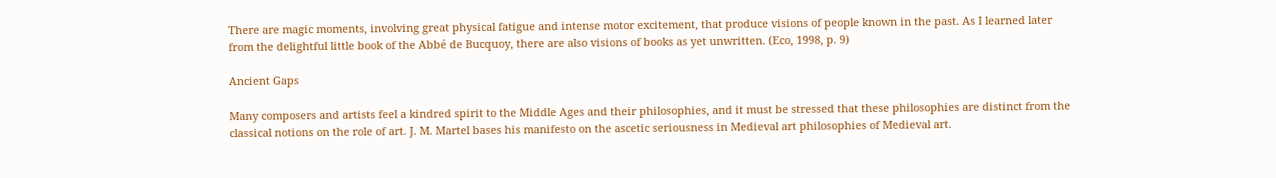There are magic moments, involving great physical fatigue and intense motor excitement, that produce visions of people known in the past. As I learned later from the delightful little book of the Abbé de Bucquoy, there are also visions of books as yet unwritten. (Eco, 1998, p. 9)

Ancient Gaps

Many composers and artists feel a kindred spirit to the Middle Ages and their philosophies, and it must be stressed that these philosophies are distinct from the classical notions on the role of art. J. M. Martel bases his manifesto on the ascetic seriousness in Medieval art philosophies of Medieval art.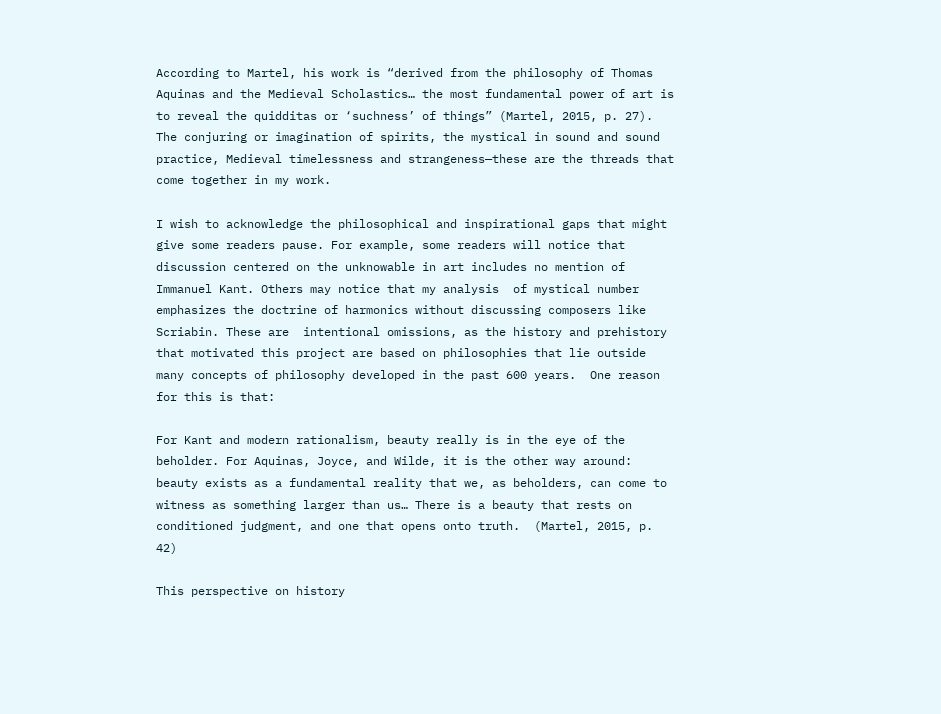According to Martel, his work is “derived from the philosophy of Thomas Aquinas and the Medieval Scholastics… the most fundamental power of art is to reveal the quidditas or ‘suchness’ of things” (Martel, 2015, p. 27). The conjuring or imagination of spirits, the mystical in sound and sound practice, Medieval timelessness and strangeness—these are the threads that come together in my work.

I wish to acknowledge the philosophical and inspirational gaps that might give some readers pause. For example, some readers will notice that discussion centered on the unknowable in art includes no mention of Immanuel Kant. Others may notice that my analysis  of mystical number emphasizes the doctrine of harmonics without discussing composers like Scriabin. These are  intentional omissions, as the history and prehistory that motivated this project are based on philosophies that lie outside many concepts of philosophy developed in the past 600 years.  One reason for this is that:

For Kant and modern rationalism, beauty really is in the eye of the beholder. For Aquinas, Joyce, and Wilde, it is the other way around: beauty exists as a fundamental reality that we, as beholders, can come to witness as something larger than us… There is a beauty that rests on conditioned judgment, and one that opens onto truth.  (Martel, 2015, p. 42)

This perspective on history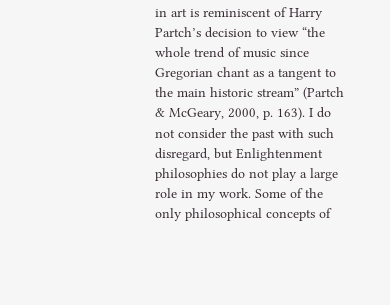in art is reminiscent of Harry Partch’s decision to view “the whole trend of music since Gregorian chant as a tangent to the main historic stream” (Partch & McGeary, 2000, p. 163). I do not consider the past with such disregard, but Enlightenment philosophies do not play a large role in my work. Some of the only philosophical concepts of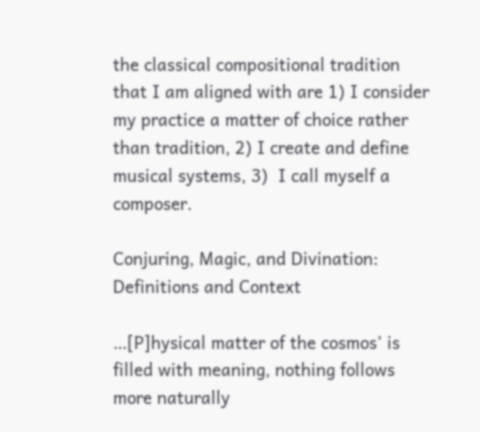the classical compositional tradition that I am aligned with are 1) I consider my practice a matter of choice rather than tradition, 2) I create and define musical systems, 3)  I call myself a composer.

Conjuring, Magic, and Divination: Definitions and Context

…[P]hysical matter of the cosmos’ is filled with meaning, nothing follows more naturally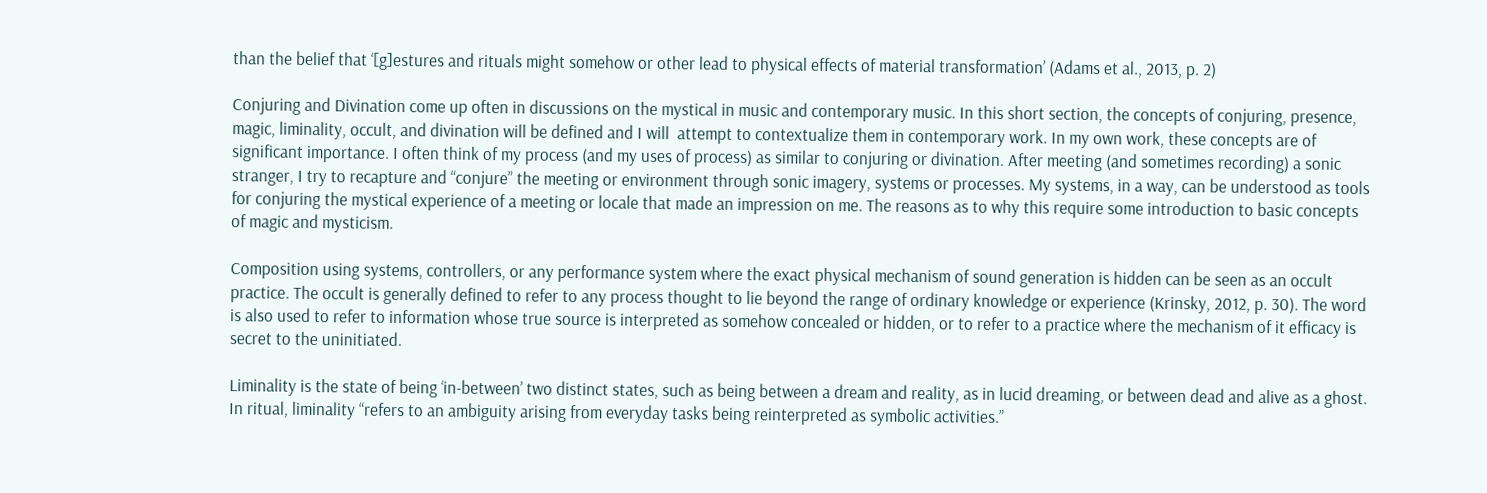than the belief that ‘[g]estures and rituals might somehow or other lead to physical effects of material transformation’ (Adams et al., 2013, p. 2)

Conjuring and Divination come up often in discussions on the mystical in music and contemporary music. In this short section, the concepts of conjuring, presence, magic, liminality, occult, and divination will be defined and I will  attempt to contextualize them in contemporary work. In my own work, these concepts are of significant importance. I often think of my process (and my uses of process) as similar to conjuring or divination. After meeting (and sometimes recording) a sonic stranger, I try to recapture and “conjure” the meeting or environment through sonic imagery, systems or processes. My systems, in a way, can be understood as tools for conjuring the mystical experience of a meeting or locale that made an impression on me. The reasons as to why this require some introduction to basic concepts of magic and mysticism.

Composition using systems, controllers, or any performance system where the exact physical mechanism of sound generation is hidden can be seen as an occult practice. The occult is generally defined to refer to any process thought to lie beyond the range of ordinary knowledge or experience (Krinsky, 2012, p. 30). The word is also used to refer to information whose true source is interpreted as somehow concealed or hidden, or to refer to a practice where the mechanism of it efficacy is secret to the uninitiated.

Liminality is the state of being ‘in-between’ two distinct states, such as being between a dream and reality, as in lucid dreaming, or between dead and alive as a ghost. In ritual, liminality “refers to an ambiguity arising from everyday tasks being reinterpreted as symbolic activities.”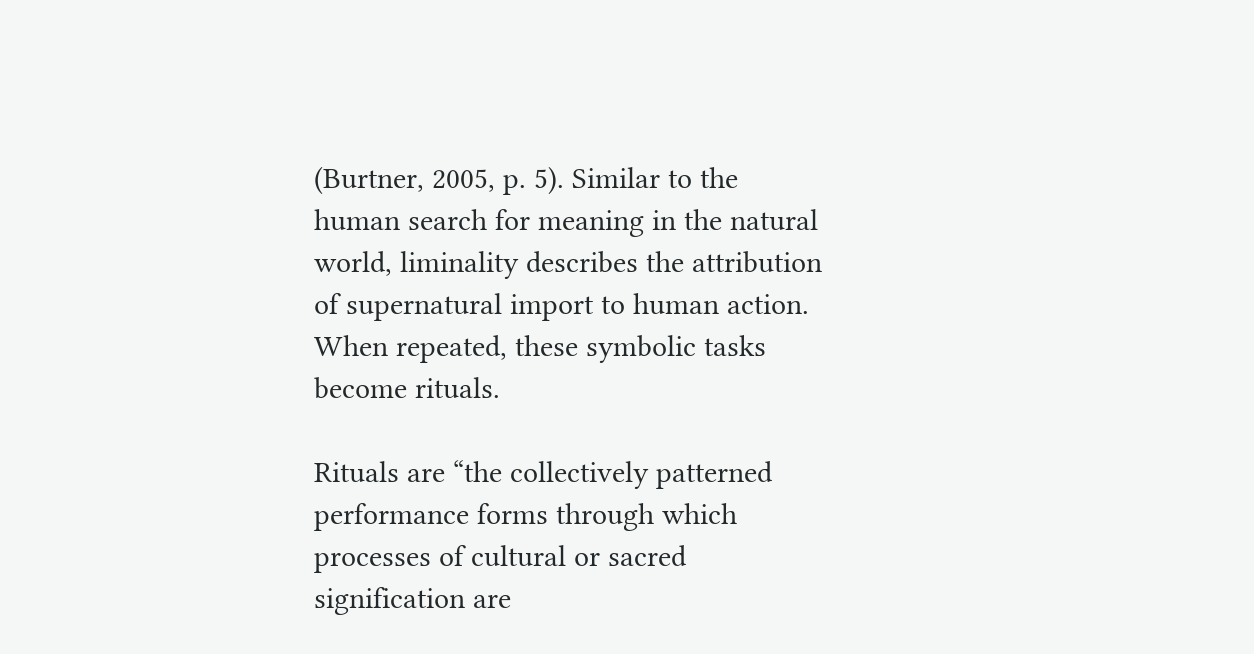(Burtner, 2005, p. 5). Similar to the human search for meaning in the natural world, liminality describes the attribution of supernatural import to human action. When repeated, these symbolic tasks become rituals.

Rituals are “the collectively patterned performance forms through which processes of cultural or sacred signification are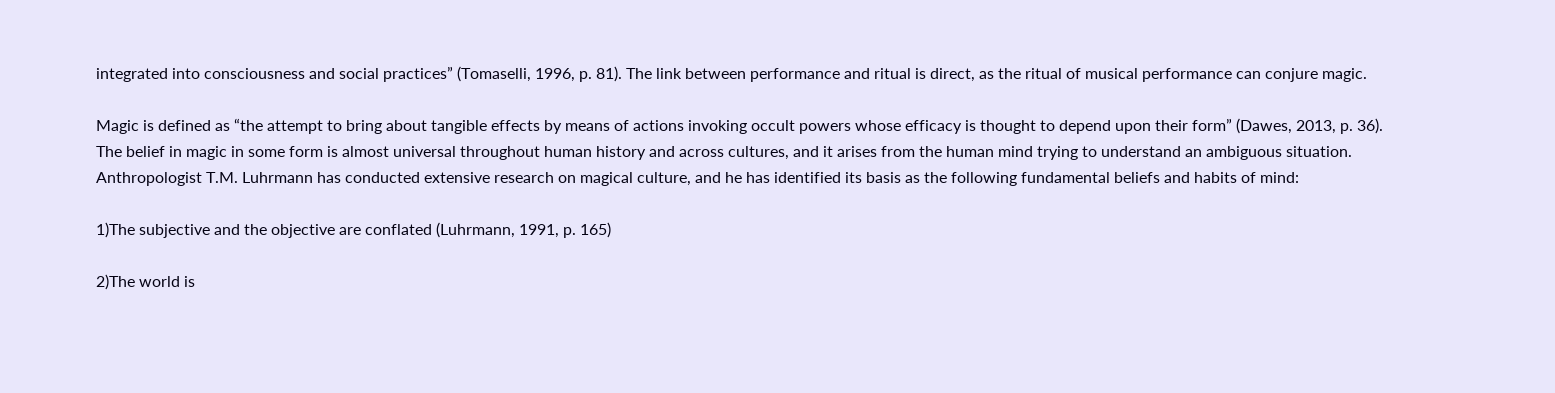integrated into consciousness and social practices” (Tomaselli, 1996, p. 81). The link between performance and ritual is direct, as the ritual of musical performance can conjure magic.

Magic is defined as “the attempt to bring about tangible effects by means of actions invoking occult powers whose efficacy is thought to depend upon their form” (Dawes, 2013, p. 36). The belief in magic in some form is almost universal throughout human history and across cultures, and it arises from the human mind trying to understand an ambiguous situation. Anthropologist T.M. Luhrmann has conducted extensive research on magical culture, and he has identified its basis as the following fundamental beliefs and habits of mind:

1)The subjective and the objective are conflated (Luhrmann, 1991, p. 165)

2)The world is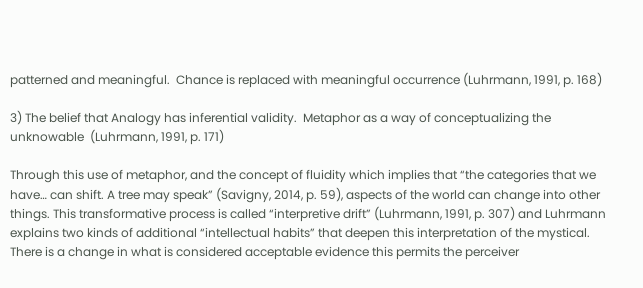patterned and meaningful.  Chance is replaced with meaningful occurrence (Luhrmann, 1991, p. 168)

3) The belief that Analogy has inferential validity.  Metaphor as a way of conceptualizing the unknowable  (Luhrmann, 1991, p. 171)

Through this use of metaphor, and the concept of fluidity which implies that “the categories that we have… can shift. A tree may speak” (Savigny, 2014, p. 59), aspects of the world can change into other things. This transformative process is called “interpretive drift” (Luhrmann, 1991, p. 307) and Luhrmann explains two kinds of additional “intellectual habits” that deepen this interpretation of the mystical. There is a change in what is considered acceptable evidence this permits the perceiver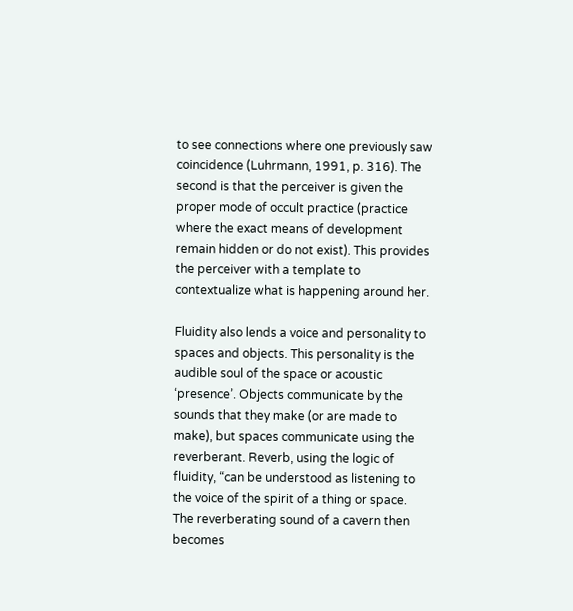to see connections where one previously saw coincidence (Luhrmann, 1991, p. 316). The second is that the perceiver is given the proper mode of occult practice (practice where the exact means of development remain hidden or do not exist). This provides the perceiver with a template to contextualize what is happening around her.

Fluidity also lends a voice and personality to spaces and objects. This personality is the audible soul of the space or acoustic ‘presence’. Objects communicate by the sounds that they make (or are made to make), but spaces communicate using the reverberant. Reverb, using the logic of fluidity, “can be understood as listening to the voice of the spirit of a thing or space. The reverberating sound of a cavern then becomes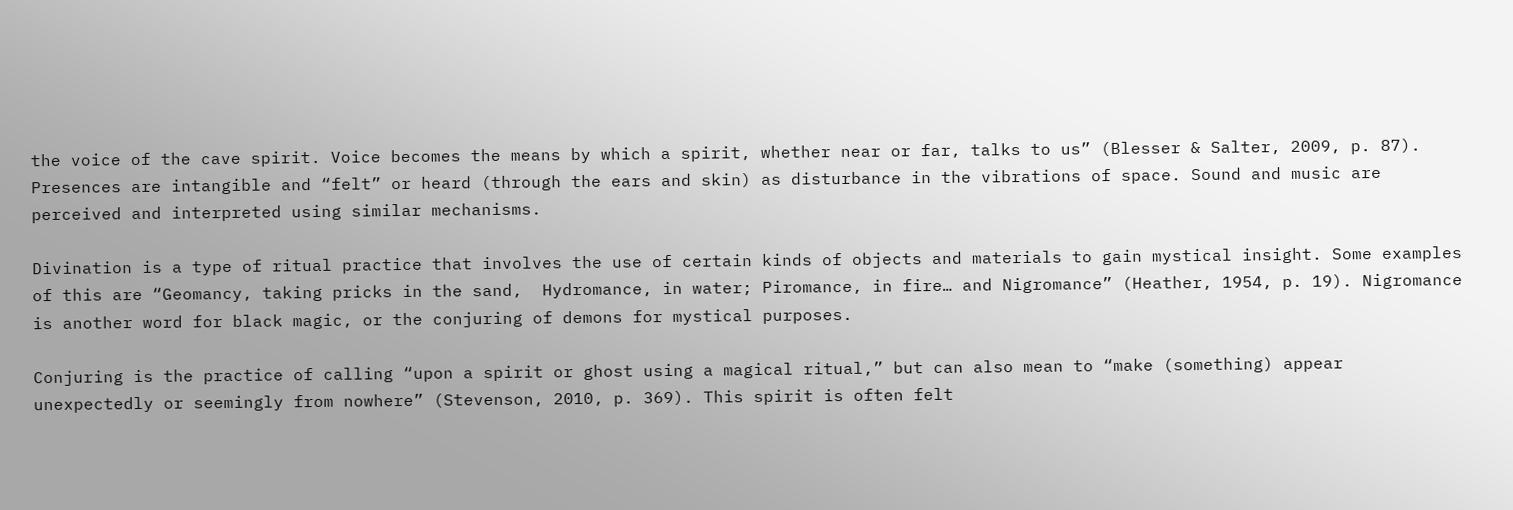the voice of the cave spirit. Voice becomes the means by which a spirit, whether near or far, talks to us” (Blesser & Salter, 2009, p. 87). Presences are intangible and “felt” or heard (through the ears and skin) as disturbance in the vibrations of space. Sound and music are perceived and interpreted using similar mechanisms.

Divination is a type of ritual practice that involves the use of certain kinds of objects and materials to gain mystical insight. Some examples of this are “Geomancy, taking pricks in the sand,  Hydromance, in water; Piromance, in fire… and Nigromance” (Heather, 1954, p. 19). Nigromance is another word for black magic, or the conjuring of demons for mystical purposes.

Conjuring is the practice of calling “upon a spirit or ghost using a magical ritual,” but can also mean to “make (something) appear unexpectedly or seemingly from nowhere” (Stevenson, 2010, p. 369). This spirit is often felt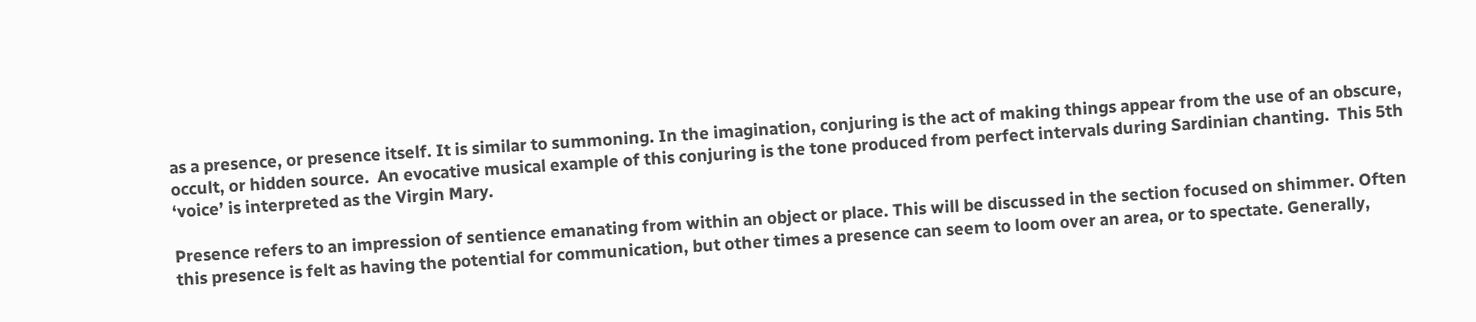as a presence, or presence itself. It is similar to summoning. In the imagination, conjuring is the act of making things appear from the use of an obscure, occult, or hidden source.  An evocative musical example of this conjuring is the tone produced from perfect intervals during Sardinian chanting.  This 5th ‘voice’ is interpreted as the Virgin Mary.

Presence refers to an impression of sentience emanating from within an object or place. This will be discussed in the section focused on shimmer. Often this presence is felt as having the potential for communication, but other times a presence can seem to loom over an area, or to spectate. Generally,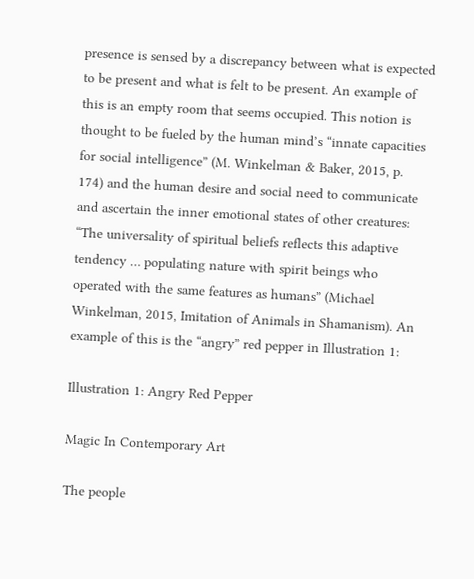presence is sensed by a discrepancy between what is expected to be present and what is felt to be present. An example of this is an empty room that seems occupied. This notion is thought to be fueled by the human mind’s “innate capacities for social intelligence” (M. Winkelman & Baker, 2015, p. 174) and the human desire and social need to communicate and ascertain the inner emotional states of other creatures: “The universality of spiritual beliefs reflects this adaptive tendency … populating nature with spirit beings who operated with the same features as humans” (Michael Winkelman, 2015, Imitation of Animals in Shamanism). An example of this is the “angry” red pepper in Illustration 1:

Illustration 1: Angry Red Pepper

Magic In Contemporary Art

The people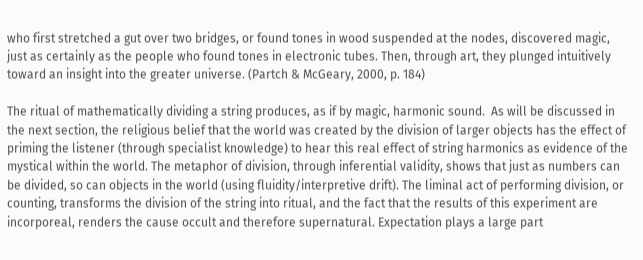who first stretched a gut over two bridges, or found tones in wood suspended at the nodes, discovered magic, just as certainly as the people who found tones in electronic tubes. Then, through art, they plunged intuitively toward an insight into the greater universe. (Partch & McGeary, 2000, p. 184)

The ritual of mathematically dividing a string produces, as if by magic, harmonic sound.  As will be discussed in the next section, the religious belief that the world was created by the division of larger objects has the effect of priming the listener (through specialist knowledge) to hear this real effect of string harmonics as evidence of the mystical within the world. The metaphor of division, through inferential validity, shows that just as numbers can be divided, so can objects in the world (using fluidity/interpretive drift). The liminal act of performing division, or counting, transforms the division of the string into ritual, and the fact that the results of this experiment are incorporeal, renders the cause occult and therefore supernatural. Expectation plays a large part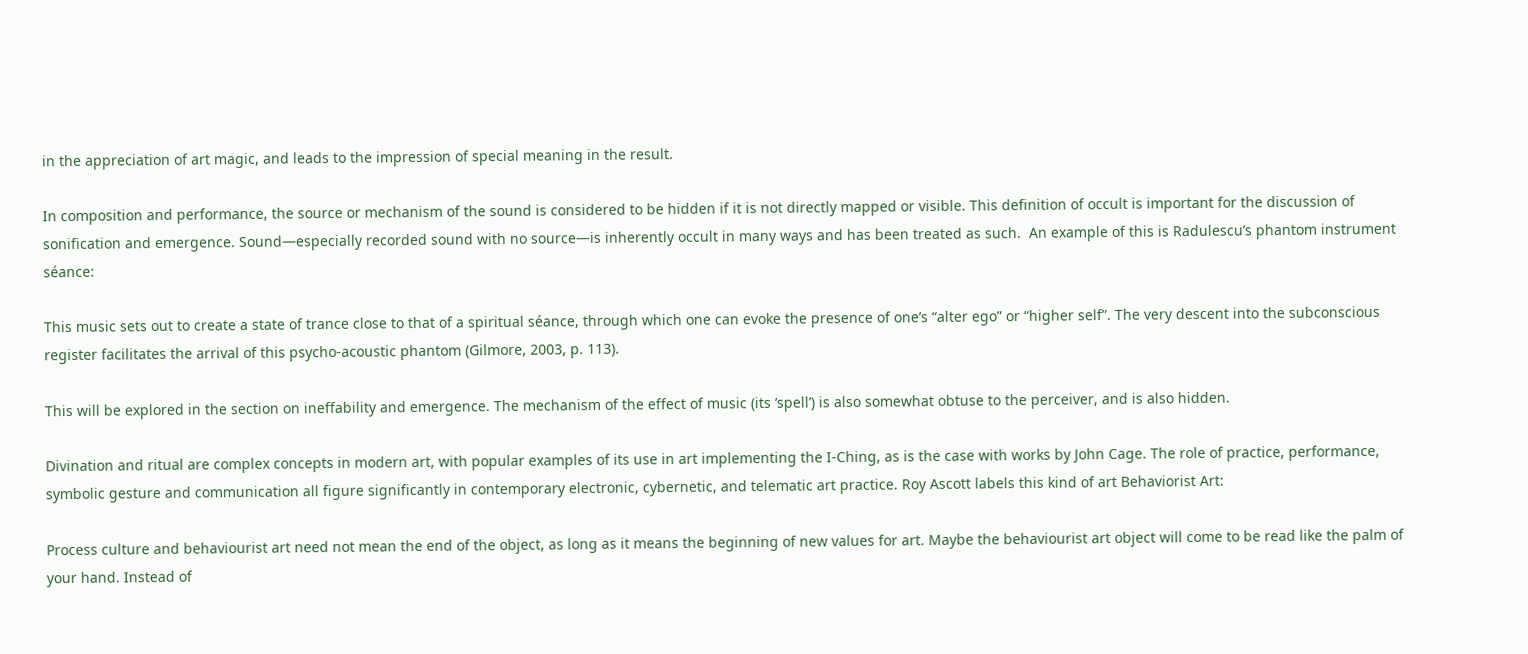in the appreciation of art magic, and leads to the impression of special meaning in the result.

In composition and performance, the source or mechanism of the sound is considered to be hidden if it is not directly mapped or visible. This definition of occult is important for the discussion of sonification and emergence. Sound—especially recorded sound with no source—is inherently occult in many ways and has been treated as such.  An example of this is Radulescu’s phantom instrument séance:

This music sets out to create a state of trance close to that of a spiritual séance, through which one can evoke the presence of one’s “alter ego” or “higher self”. The very descent into the subconscious register facilitates the arrival of this psycho-acoustic phantom (Gilmore, 2003, p. 113).

This will be explored in the section on ineffability and emergence. The mechanism of the effect of music (its ‘spell’) is also somewhat obtuse to the perceiver, and is also hidden.

Divination and ritual are complex concepts in modern art, with popular examples of its use in art implementing the I-Ching, as is the case with works by John Cage. The role of practice, performance, symbolic gesture and communication all figure significantly in contemporary electronic, cybernetic, and telematic art practice. Roy Ascott labels this kind of art Behaviorist Art:

Process culture and behaviourist art need not mean the end of the object, as long as it means the beginning of new values for art. Maybe the behaviourist art object will come to be read like the palm of your hand. Instead of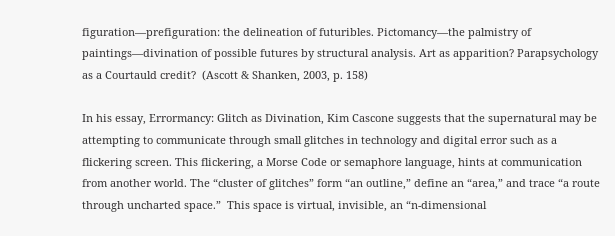figuration—prefiguration: the delineation of futuribles. Pictomancy—the palmistry of paintings—divination of possible futures by structural analysis. Art as apparition? Parapsychology as a Courtauld credit?  (Ascott & Shanken, 2003, p. 158)

In his essay, Errormancy: Glitch as Divination, Kim Cascone suggests that the supernatural may be attempting to communicate through small glitches in technology and digital error such as a flickering screen. This flickering, a Morse Code or semaphore language, hints at communication from another world. The “cluster of glitches” form “an outline,” define an “area,” and trace “a route through uncharted space.”  This space is virtual, invisible, an “n-dimensional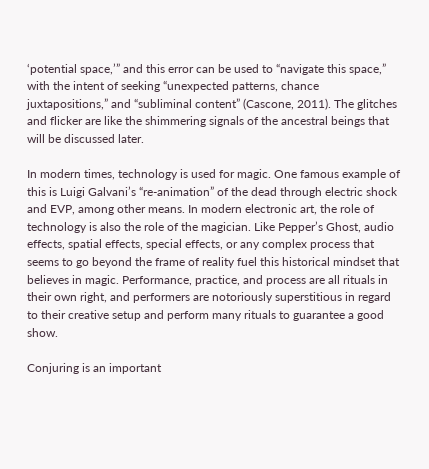‘potential space,’” and this error can be used to “navigate this space,” with the intent of seeking “unexpected patterns, chance juxtapositions,” and “subliminal content” (Cascone, 2011). The glitches and flicker are like the shimmering signals of the ancestral beings that will be discussed later.

In modern times, technology is used for magic. One famous example of this is Luigi Galvani’s “re-animation” of the dead through electric shock and EVP, among other means. In modern electronic art, the role of technology is also the role of the magician. Like Pepper’s Ghost, audio effects, spatial effects, special effects, or any complex process that seems to go beyond the frame of reality fuel this historical mindset that believes in magic. Performance, practice, and process are all rituals in their own right, and performers are notoriously superstitious in regard to their creative setup and perform many rituals to guarantee a good show.

Conjuring is an important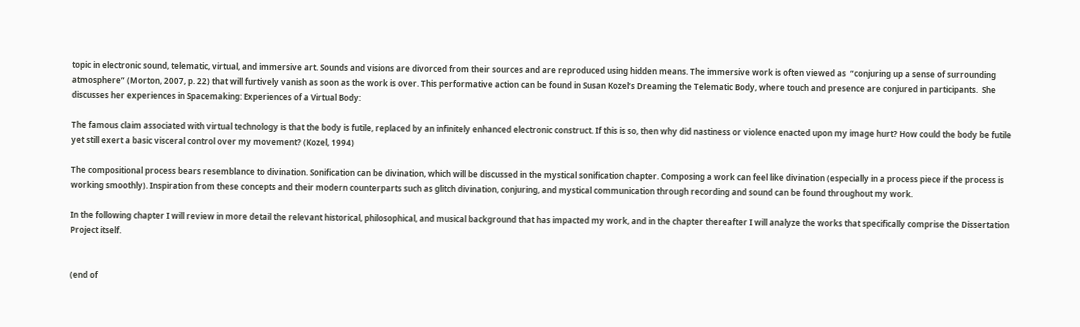topic in electronic sound, telematic, virtual, and immersive art. Sounds and visions are divorced from their sources and are reproduced using hidden means. The immersive work is often viewed as  “conjuring up a sense of surrounding atmosphere” (Morton, 2007, p. 22) that will furtively vanish as soon as the work is over. This performative action can be found in Susan Kozel’s Dreaming the Telematic Body, where touch and presence are conjured in participants.  She discusses her experiences in Spacemaking: Experiences of a Virtual Body:

The famous claim associated with virtual technology is that the body is futile, replaced by an infinitely enhanced electronic construct. If this is so, then why did nastiness or violence enacted upon my image hurt? How could the body be futile yet still exert a basic visceral control over my movement? (Kozel, 1994)

The compositional process bears resemblance to divination. Sonification can be divination, which will be discussed in the mystical sonification chapter. Composing a work can feel like divination (especially in a process piece if the process is working smoothly). Inspiration from these concepts and their modern counterparts such as glitch divination, conjuring, and mystical communication through recording and sound can be found throughout my work.

In the following chapter I will review in more detail the relevant historical, philosophical, and musical background that has impacted my work, and in the chapter thereafter I will analyze the works that specifically comprise the Dissertation Project itself.


(end of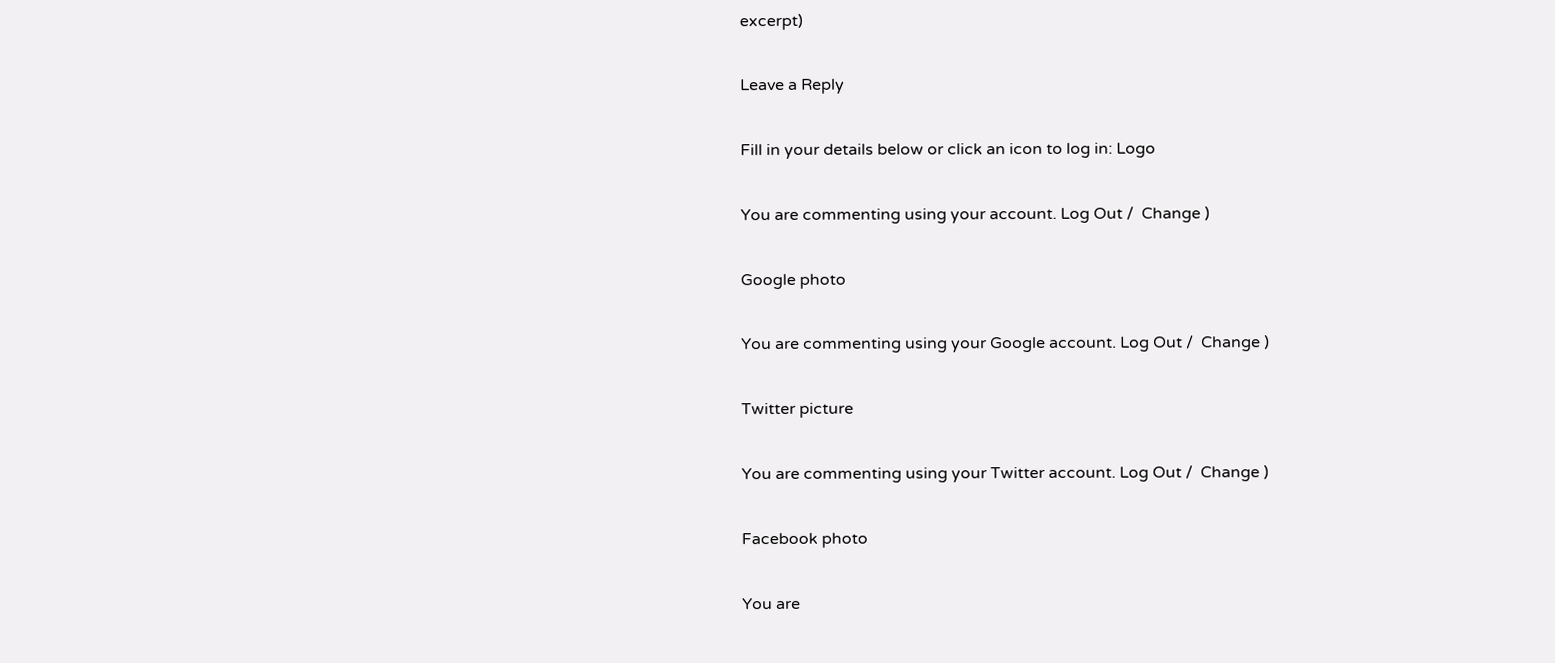excerpt)

Leave a Reply

Fill in your details below or click an icon to log in: Logo

You are commenting using your account. Log Out /  Change )

Google photo

You are commenting using your Google account. Log Out /  Change )

Twitter picture

You are commenting using your Twitter account. Log Out /  Change )

Facebook photo

You are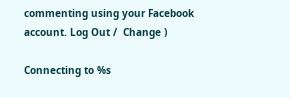commenting using your Facebook account. Log Out /  Change )

Connecting to %s